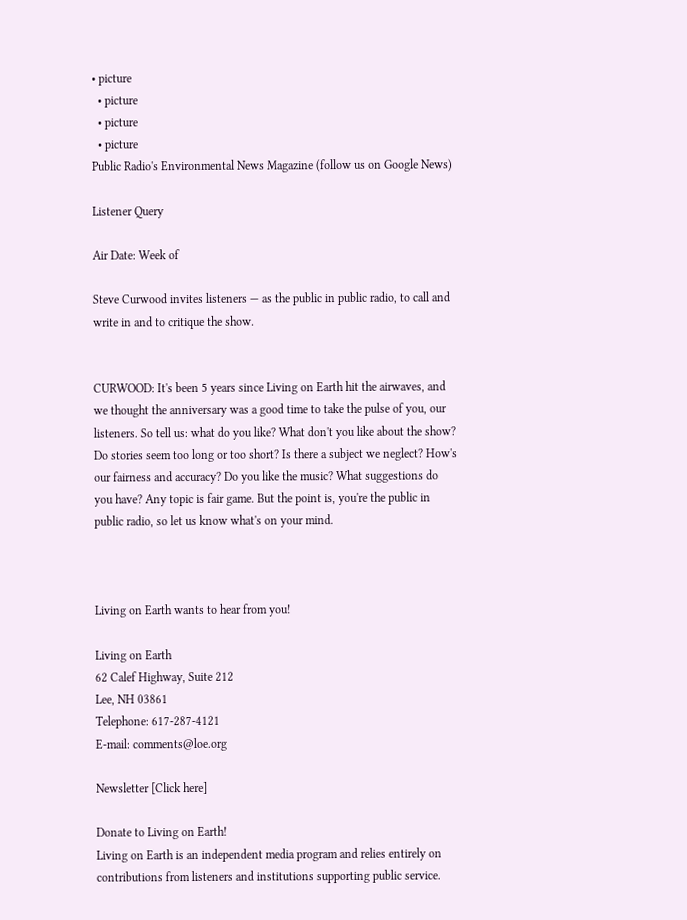• picture
  • picture
  • picture
  • picture
Public Radio's Environmental News Magazine (follow us on Google News)

Listener Query

Air Date: Week of

Steve Curwood invites listeners — as the public in public radio, to call and write in and to critique the show.


CURWOOD: It's been 5 years since Living on Earth hit the airwaves, and we thought the anniversary was a good time to take the pulse of you, our listeners. So tell us: what do you like? What don't you like about the show? Do stories seem too long or too short? Is there a subject we neglect? How's our fairness and accuracy? Do you like the music? What suggestions do you have? Any topic is fair game. But the point is, you're the public in public radio, so let us know what's on your mind.



Living on Earth wants to hear from you!

Living on Earth
62 Calef Highway, Suite 212
Lee, NH 03861
Telephone: 617-287-4121
E-mail: comments@loe.org

Newsletter [Click here]

Donate to Living on Earth!
Living on Earth is an independent media program and relies entirely on contributions from listeners and institutions supporting public service.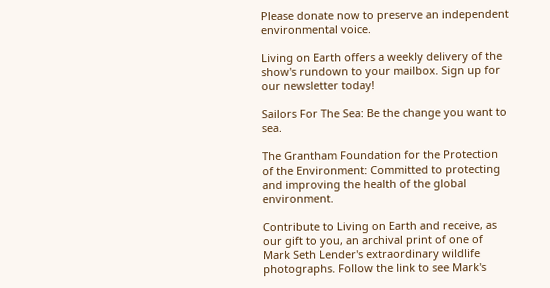Please donate now to preserve an independent environmental voice.

Living on Earth offers a weekly delivery of the show's rundown to your mailbox. Sign up for our newsletter today!

Sailors For The Sea: Be the change you want to sea.

The Grantham Foundation for the Protection of the Environment: Committed to protecting and improving the health of the global environment.

Contribute to Living on Earth and receive, as our gift to you, an archival print of one of Mark Seth Lender's extraordinary wildlife photographs. Follow the link to see Mark's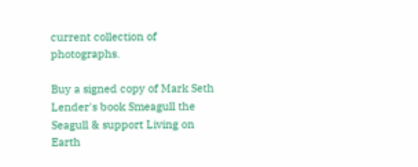current collection of photographs.

Buy a signed copy of Mark Seth Lender's book Smeagull the Seagull & support Living on Earth